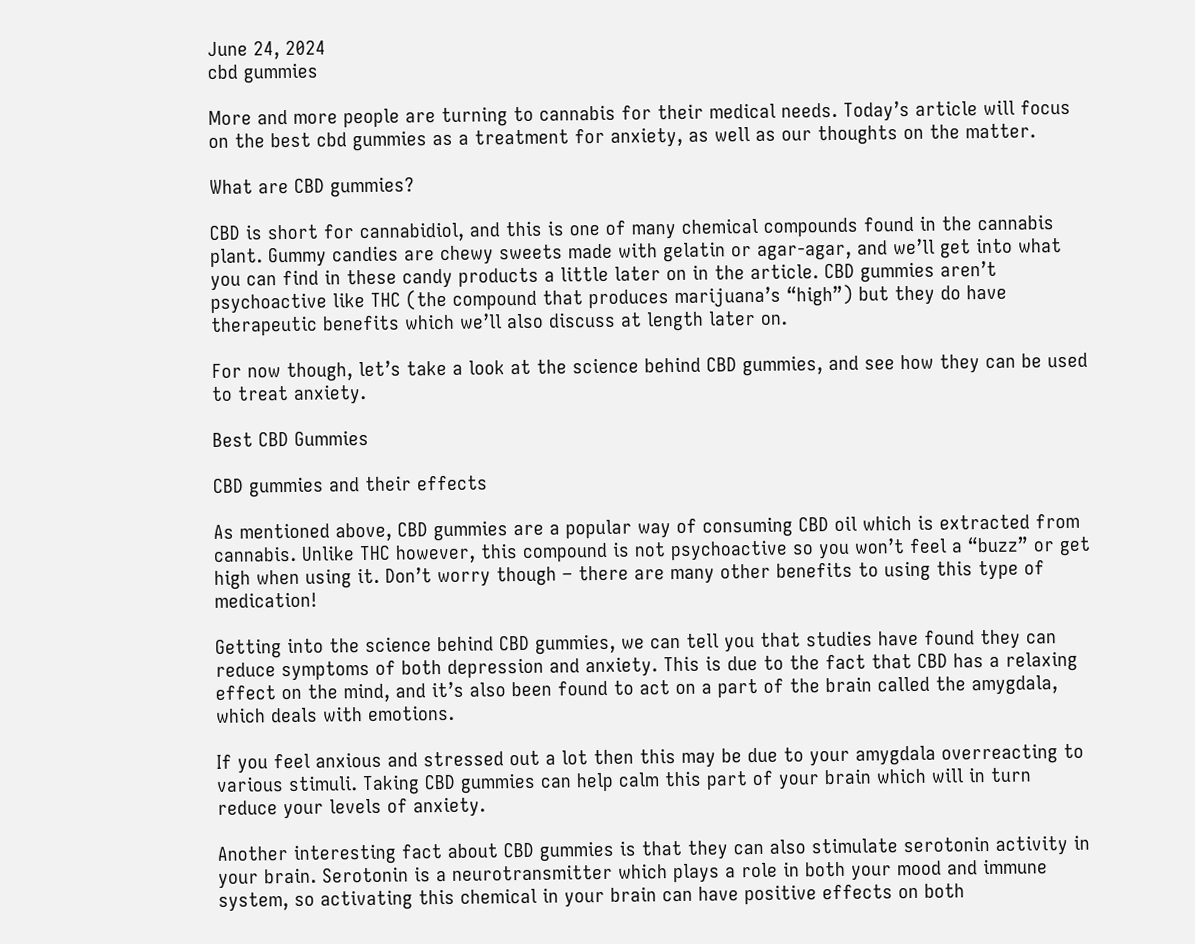June 24, 2024
cbd gummies

More and more people are turning to cannabis for their medical needs. Today’s article will focus on the best cbd gummies as a treatment for anxiety, as well as our thoughts on the matter.

What are CBD gummies?

CBD is short for cannabidiol, and this is one of many chemical compounds found in the cannabis plant. Gummy candies are chewy sweets made with gelatin or agar-agar, and we’ll get into what you can find in these candy products a little later on in the article. CBD gummies aren’t psychoactive like THC (the compound that produces marijuana’s “high”) but they do have therapeutic benefits which we’ll also discuss at length later on.

For now though, let’s take a look at the science behind CBD gummies, and see how they can be used to treat anxiety.

Best CBD Gummies

CBD gummies and their effects

As mentioned above, CBD gummies are a popular way of consuming CBD oil which is extracted from cannabis. Unlike THC however, this compound is not psychoactive so you won’t feel a “buzz” or get high when using it. Don’t worry though – there are many other benefits to using this type of medication!

Getting into the science behind CBD gummies, we can tell you that studies have found they can reduce symptoms of both depression and anxiety. This is due to the fact that CBD has a relaxing effect on the mind, and it’s also been found to act on a part of the brain called the amygdala, which deals with emotions.

If you feel anxious and stressed out a lot then this may be due to your amygdala overreacting to various stimuli. Taking CBD gummies can help calm this part of your brain which will in turn reduce your levels of anxiety.

Another interesting fact about CBD gummies is that they can also stimulate serotonin activity in your brain. Serotonin is a neurotransmitter which plays a role in both your mood and immune system, so activating this chemical in your brain can have positive effects on both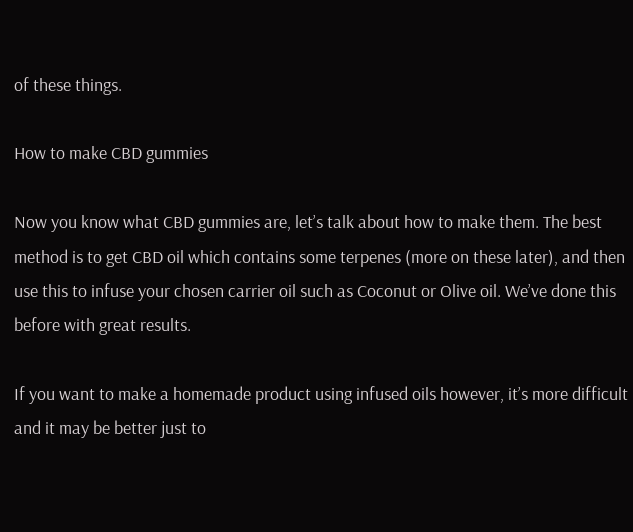of these things.

How to make CBD gummies

Now you know what CBD gummies are, let’s talk about how to make them. The best method is to get CBD oil which contains some terpenes (more on these later), and then use this to infuse your chosen carrier oil such as Coconut or Olive oil. We’ve done this before with great results.

If you want to make a homemade product using infused oils however, it’s more difficult and it may be better just to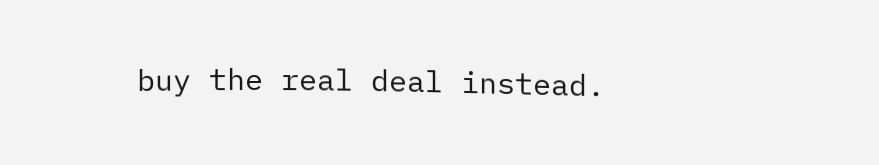buy the real deal instead.